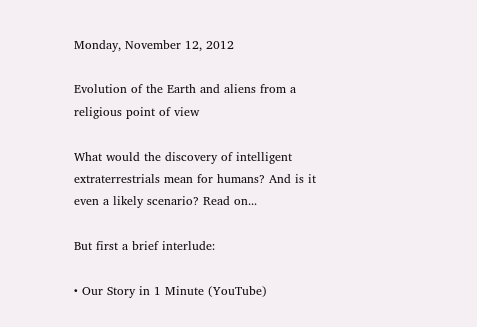Monday, November 12, 2012

Evolution of the Earth and aliens from a religious point of view

What would the discovery of intelligent extraterrestrials mean for humans? And is it even a likely scenario? Read on...

But first a brief interlude:

• Our Story in 1 Minute (YouTube)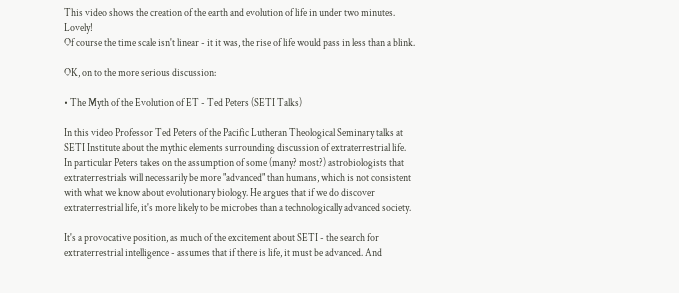This video shows the creation of the earth and evolution of life in under two minutes.  Lovely!
Of course the time scale isn't linear - it it was, the rise of life would pass in less than a blink.

OK, on to the more serious discussion:

• The Myth of the Evolution of ET - Ted Peters (SETI Talks)

In this video Professor Ted Peters of the Pacific Lutheran Theological Seminary talks at SETI Institute about the mythic elements surrounding discussion of extraterrestrial life.  In particular Peters takes on the assumption of some (many? most?) astrobiologists that extraterrestrials will necessarily be more "advanced" than humans, which is not consistent with what we know about evolutionary biology. He argues that if we do discover extraterrestrial life, it's more likely to be microbes than a technologically advanced society.

It's a provocative position, as much of the excitement about SETI - the search for extraterrestrial intelligence - assumes that if there is life, it must be advanced. And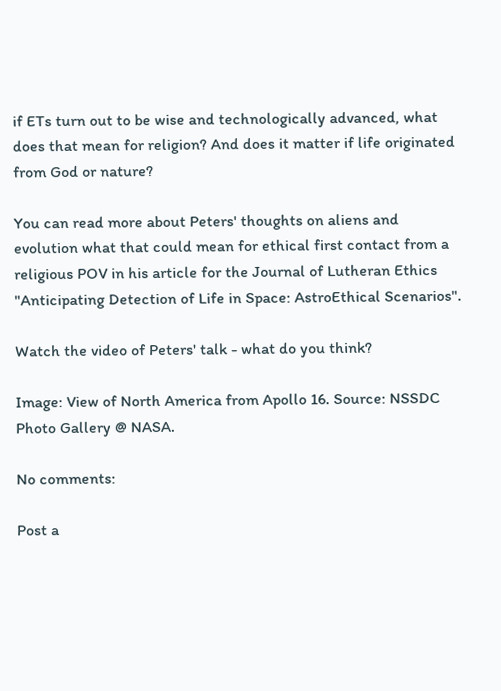if ETs turn out to be wise and technologically advanced, what does that mean for religion? And does it matter if life originated from God or nature?

You can read more about Peters' thoughts on aliens and evolution what that could mean for ethical first contact from a religious POV in his article for the Journal of Lutheran Ethics "Anticipating Detection of Life in Space: AstroEthical Scenarios".

Watch the video of Peters' talk - what do you think?

Image: View of North America from Apollo 16. Source: NSSDC Photo Gallery @ NASA.

No comments:

Post a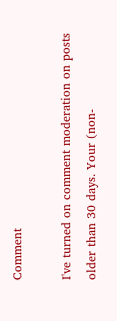Comment

I've turned on comment moderation on posts older than 30 days. Your (non-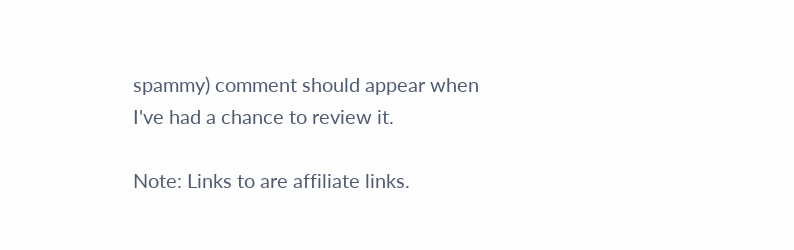spammy) comment should appear when I've had a chance to review it.

Note: Links to are affiliate links.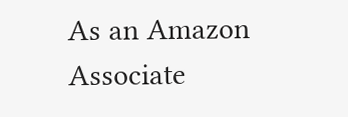As an Amazon Associate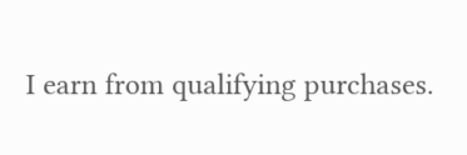I earn from qualifying purchases.